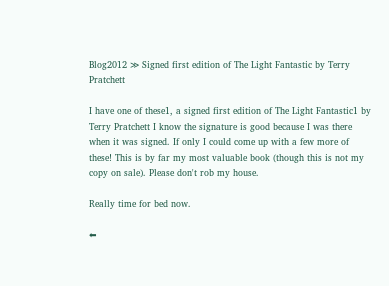Blog2012 ≫ Signed first edition of The Light Fantastic by Terry Pratchett

I have one of these1, a signed first edition of The Light Fantastic1 by Terry Pratchett I know the signature is good because I was there when it was signed. If only I could come up with a few more of these! This is by far my most valuable book (though this is not my copy on sale). Please don't rob my house.

Really time for bed now.

⬅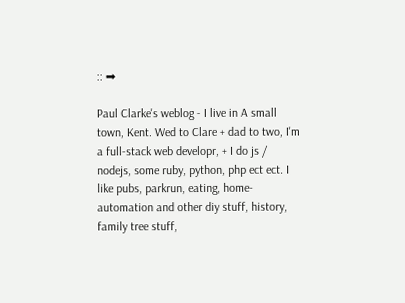:: ➡

Paul Clarke's weblog - I live in A small town, Kent. Wed to Clare + dad to two, I'm a full-stack web developr, + I do js / nodejs, some ruby, python, php ect ect. I like pubs, parkrun, eating, home-automation and other diy stuff, history, family tree stuff,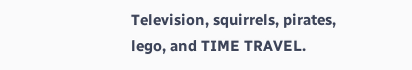Television, squirrels, pirates, lego, and TIME TRAVEL.